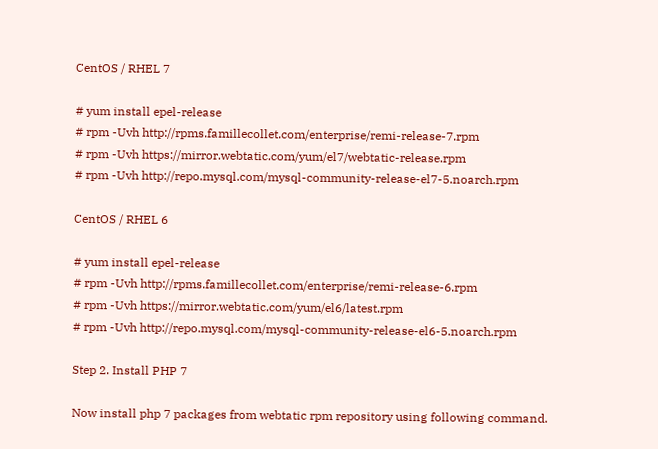CentOS / RHEL 7

# yum install epel-release
# rpm -Uvh http://rpms.famillecollet.com/enterprise/remi-release-7.rpm
# rpm -Uvh https://mirror.webtatic.com/yum/el7/webtatic-release.rpm
# rpm -Uvh http://repo.mysql.com/mysql-community-release-el7-5.noarch.rpm

CentOS / RHEL 6

# yum install epel-release
# rpm -Uvh http://rpms.famillecollet.com/enterprise/remi-release-6.rpm
# rpm -Uvh https://mirror.webtatic.com/yum/el6/latest.rpm
# rpm -Uvh http://repo.mysql.com/mysql-community-release-el6-5.noarch.rpm

Step 2. Install PHP 7

Now install php 7 packages from webtatic rpm repository using following command.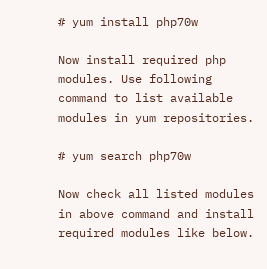# yum install php70w

Now install required php modules. Use following command to list available modules in yum repositories.

# yum search php70w

Now check all listed modules in above command and install required modules like below.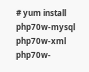# yum install php70w-mysql php70w-xml php70w-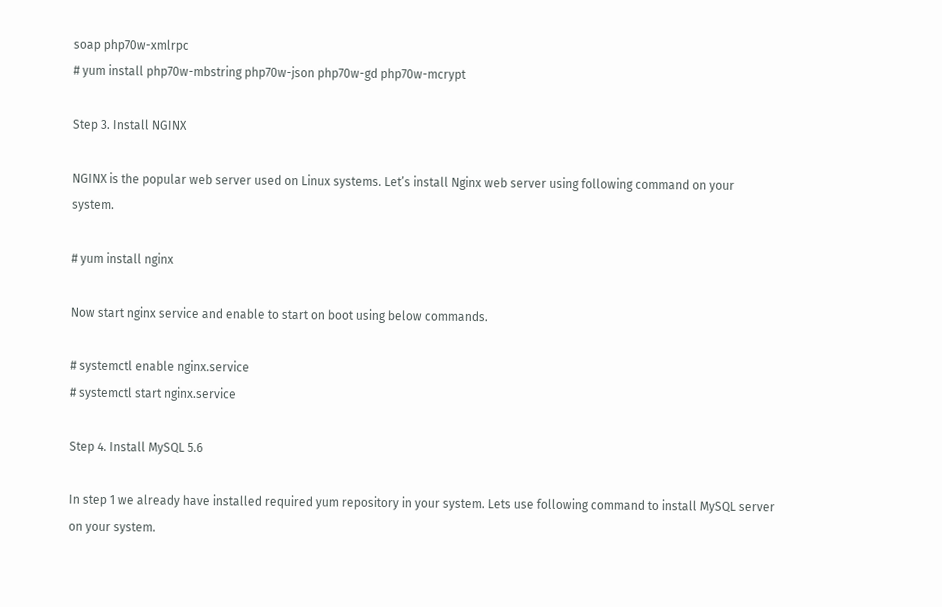soap php70w-xmlrpc
# yum install php70w-mbstring php70w-json php70w-gd php70w-mcrypt

Step 3. Install NGINX

NGINX is the popular web server used on Linux systems. Let’s install Nginx web server using following command on your system.

# yum install nginx

Now start nginx service and enable to start on boot using below commands.

# systemctl enable nginx.service
# systemctl start nginx.service

Step 4. Install MySQL 5.6

In step 1 we already have installed required yum repository in your system. Lets use following command to install MySQL server on your system.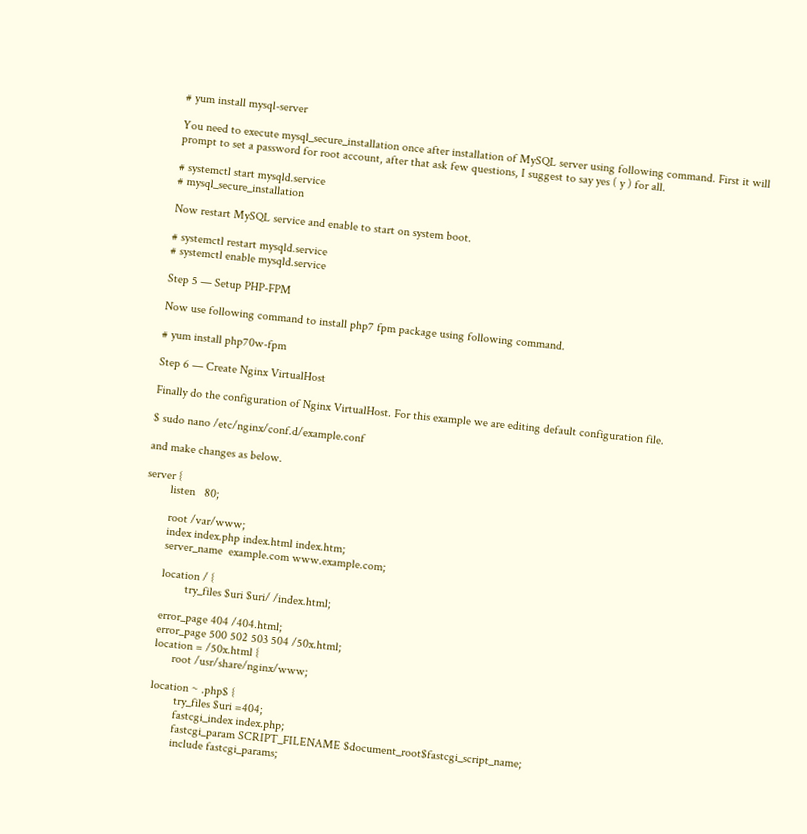# yum install mysql-server

You need to execute mysql_secure_installation once after installation of MySQL server using following command. First it will prompt to set a password for root account, after that ask few questions, I suggest to say yes ( y ) for all.

# systemctl start mysqld.service
# mysql_secure_installation

Now restart MySQL service and enable to start on system boot.

# systemctl restart mysqld.service
# systemctl enable mysqld.service

Step 5 — Setup PHP-FPM

Now use following command to install php7 fpm package using following command.

# yum install php70w-fpm

Step 6 — Create Nginx VirtualHost

Finally do the configuration of Nginx VirtualHost. For this example we are editing default configuration file.

$ sudo nano /etc/nginx/conf.d/example.conf

and make changes as below.

server {
        listen   80;

        root /var/www;
        index index.php index.html index.htm;
        server_name  example.com www.example.com;

        location / {
                try_files $uri $uri/ /index.html;

        error_page 404 /404.html;
        error_page 500 502 503 504 /50x.html;
        location = /50x.html {
              root /usr/share/nginx/www;

        location ~ .php$ {
                try_files $uri =404;
                fastcgi_index index.php;
                fastcgi_param SCRIPT_FILENAME $document_root$fastcgi_script_name;
                include fastcgi_params;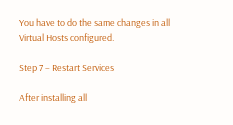You have to do the same changes in all Virtual Hosts configured.

Step 7 – Restart Services

After installing all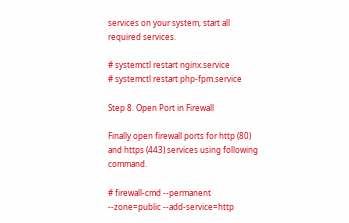services on your system, start all required services.

# systemctl restart nginx.service
# systemctl restart php-fpm.service

Step 8. Open Port in Firewall

Finally open firewall ports for http (80) and https (443) services using following command.

# firewall-cmd --permanent --zone=public --add-service=http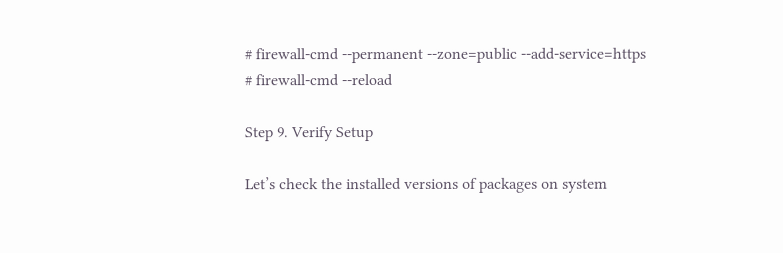# firewall-cmd --permanent --zone=public --add-service=https
# firewall-cmd --reload

Step 9. Verify Setup

Let’s check the installed versions of packages on system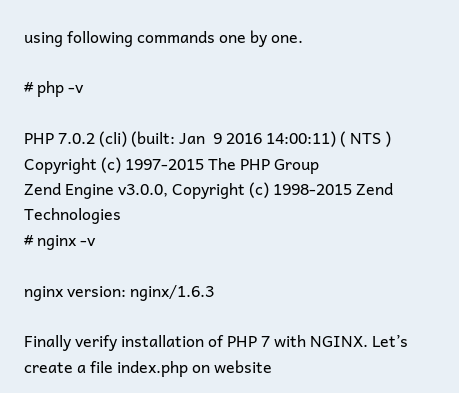using following commands one by one.

# php -v

PHP 7.0.2 (cli) (built: Jan  9 2016 14:00:11) ( NTS )
Copyright (c) 1997-2015 The PHP Group
Zend Engine v3.0.0, Copyright (c) 1998-2015 Zend Technologies
# nginx -v

nginx version: nginx/1.6.3

Finally verify installation of PHP 7 with NGINX. Let’s create a file index.php on website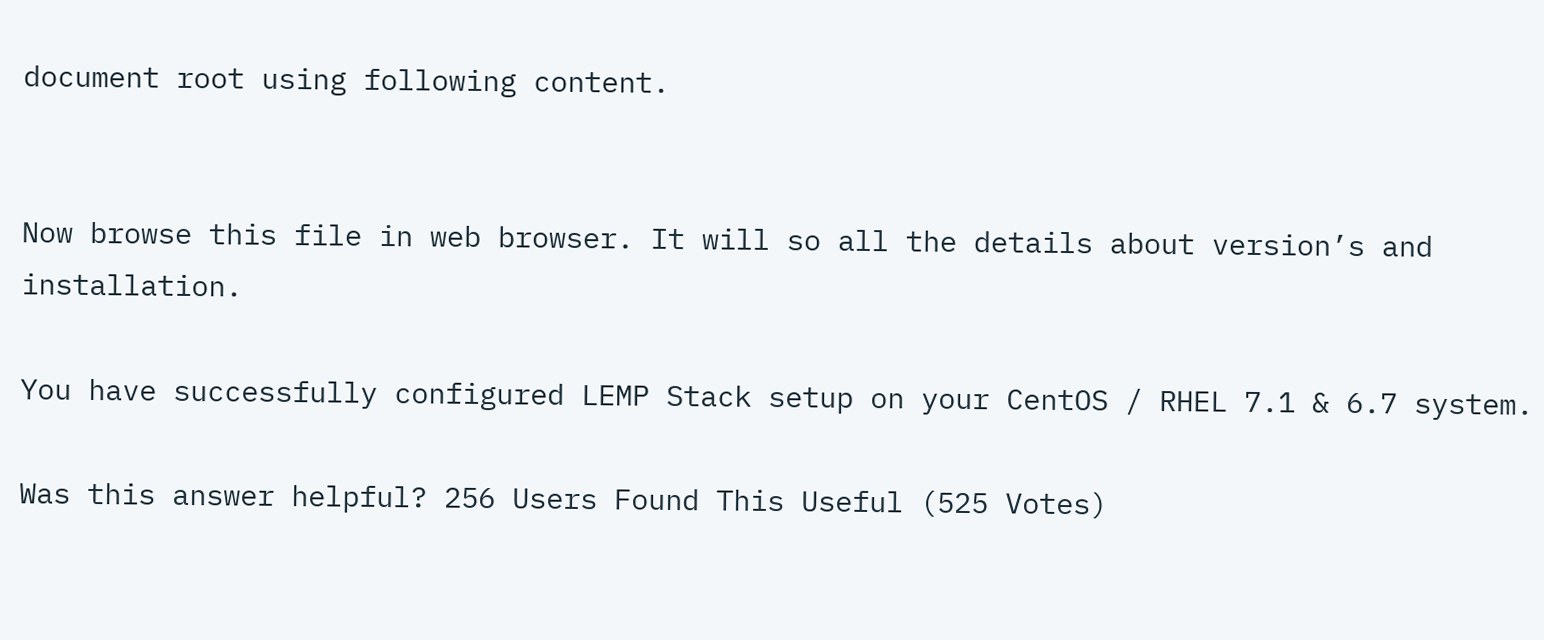document root using following content.


Now browse this file in web browser. It will so all the details about version’s and installation.

You have successfully configured LEMP Stack setup on your CentOS / RHEL 7.1 & 6.7 system.

Was this answer helpful? 256 Users Found This Useful (525 Votes)